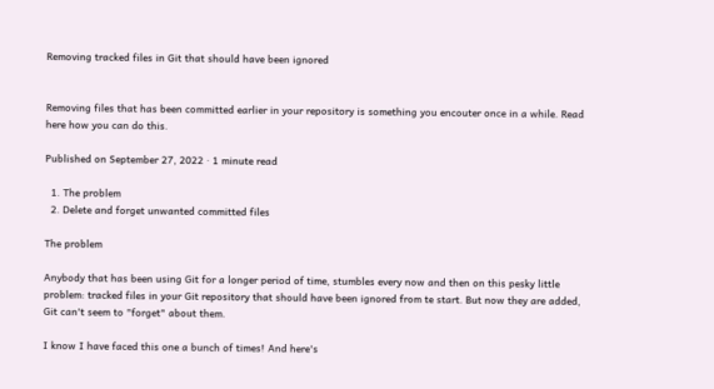Removing tracked files in Git that should have been ignored


Removing files that has been committed earlier in your repository is something you encouter once in a while. Read here how you can do this.

Published on September 27, 2022 · 1 minute read

  1. The problem
  2. Delete and forget unwanted committed files

The problem

Anybody that has been using Git for a longer period of time, stumbles every now and then on this pesky little problem: tracked files in your Git repository that should have been ignored from te start. But now they are added, Git can't seem to "forget" about them.

I know I have faced this one a bunch of times! And here's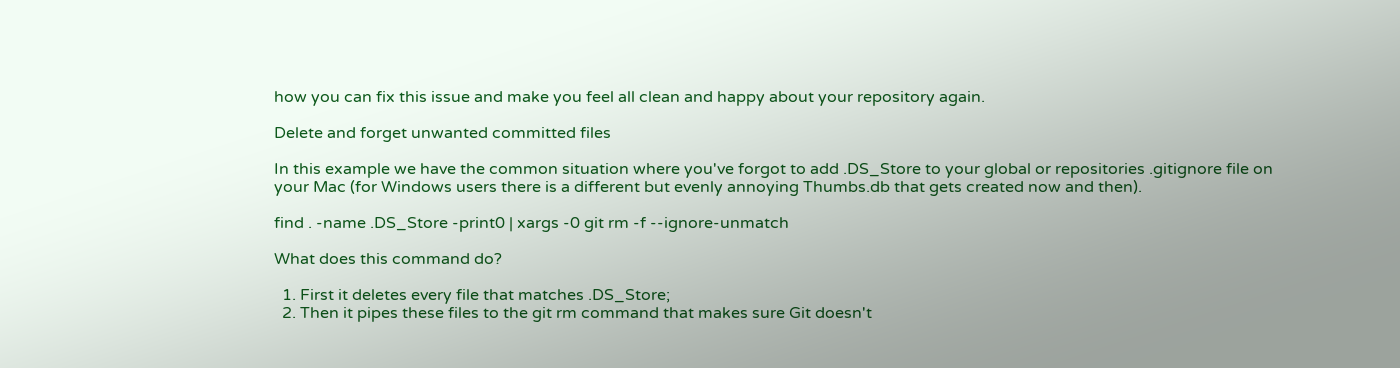how you can fix this issue and make you feel all clean and happy about your repository again.

Delete and forget unwanted committed files

In this example we have the common situation where you've forgot to add .DS_Store to your global or repositories .gitignore file on your Mac (for Windows users there is a different but evenly annoying Thumbs.db that gets created now and then).

find . -name .DS_Store -print0 | xargs -0 git rm -f --ignore-unmatch

What does this command do?

  1. First it deletes every file that matches .DS_Store;
  2. Then it pipes these files to the git rm command that makes sure Git doesn't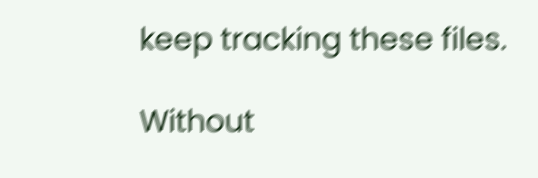keep tracking these files.

Without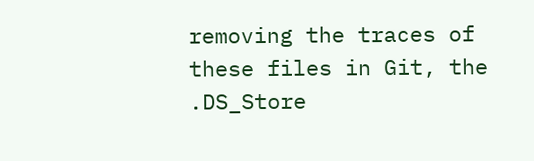removing the traces of these files in Git, the .DS_Store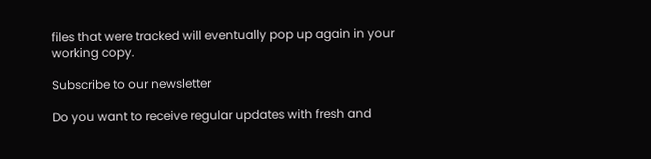files that were tracked will eventually pop up again in your working copy.

Subscribe to our newsletter

Do you want to receive regular updates with fresh and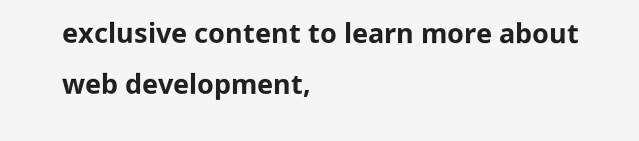exclusive content to learn more about web development,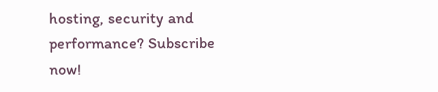hosting, security and performance? Subscribe now!